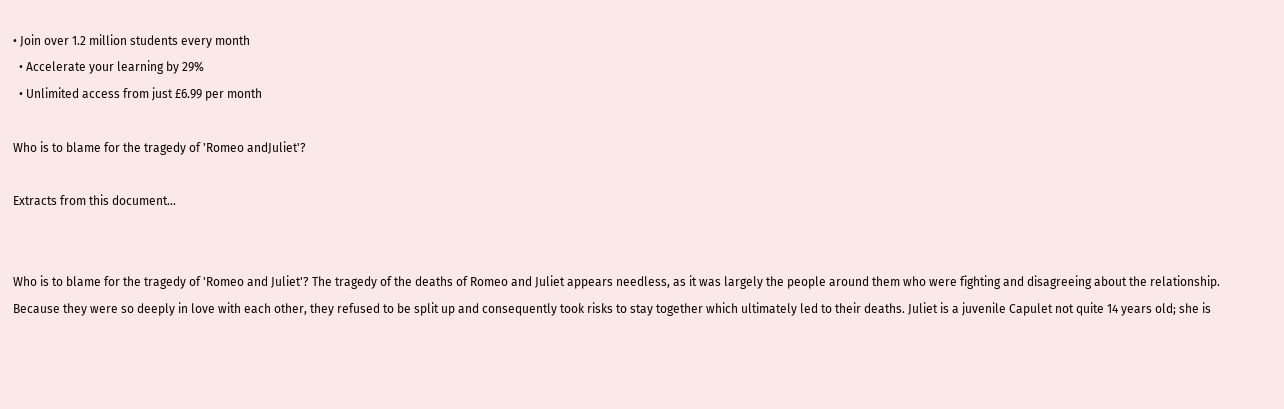• Join over 1.2 million students every month
  • Accelerate your learning by 29%
  • Unlimited access from just £6.99 per month

Who is to blame for the tragedy of 'Romeo andJuliet'?

Extracts from this document...


Who is to blame for the tragedy of 'Romeo and Juliet'? The tragedy of the deaths of Romeo and Juliet appears needless, as it was largely the people around them who were fighting and disagreeing about the relationship. Because they were so deeply in love with each other, they refused to be split up and consequently took risks to stay together which ultimately led to their deaths. Juliet is a juvenile Capulet not quite 14 years old; she is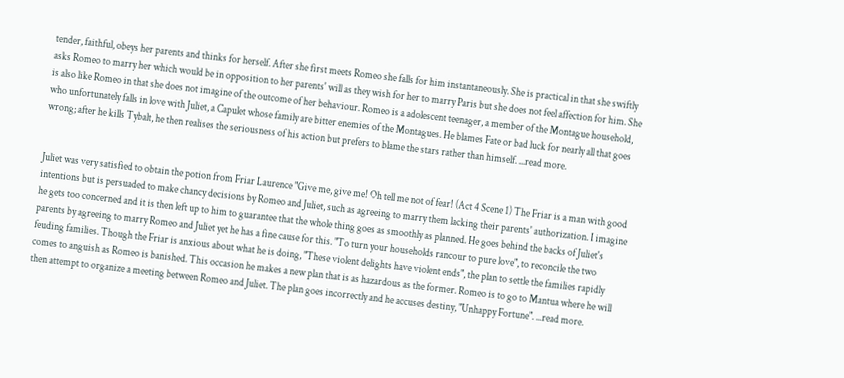tender, faithful, obeys her parents and thinks for herself. After she first meets Romeo she falls for him instantaneously. She is practical in that she swiftly asks Romeo to marry her which would be in opposition to her parents' will as they wish for her to marry Paris but she does not feel affection for him. She is also like Romeo in that she does not imagine of the outcome of her behaviour. Romeo is a adolescent teenager, a member of the Montague household, who unfortunately falls in love with Juliet, a Capulet whose family are bitter enemies of the Montagues. He blames Fate or bad luck for nearly all that goes wrong; after he kills Tybalt, he then realises the seriousness of his action but prefers to blame the stars rather than himself. ...read more.


Juliet was very satisfied to obtain the potion from Friar Laurence "Give me, give me! Oh tell me not of fear! (Act 4 Scene 1) The Friar is a man with good intentions but is persuaded to make chancy decisions by Romeo and Juliet, such as agreeing to marry them lacking their parents' authorization. I imagine he gets too concerned and it is then left up to him to guarantee that the whole thing goes as smoothly as planned. He goes behind the backs of Juliet's parents by agreeing to marry Romeo and Juliet yet he has a fine cause for this. "To turn your households rancour to pure love", to reconcile the two feuding families. Though the Friar is anxious about what he is doing, "These violent delights have violent ends", the plan to settle the families rapidly comes to anguish as Romeo is banished. This occasion he makes a new plan that is as hazardous as the former. Romeo is to go to Mantua where he will then attempt to organize a meeting between Romeo and Juliet. The plan goes incorrectly and he accuses destiny, "Unhappy Fortune". ...read more.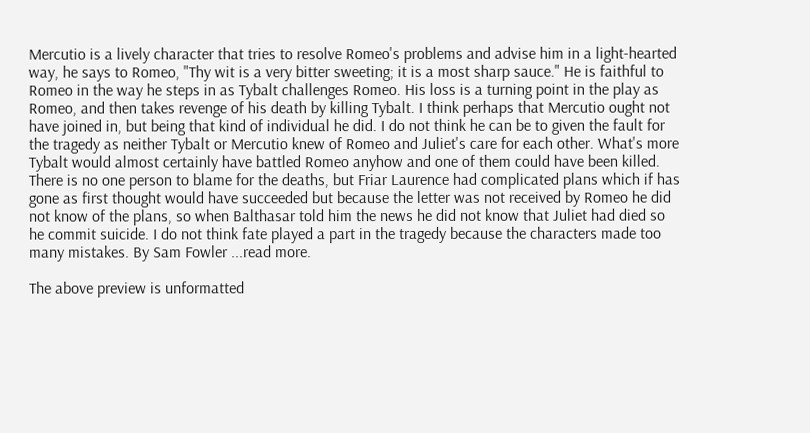Mercutio is a lively character that tries to resolve Romeo's problems and advise him in a light-hearted way, he says to Romeo, "Thy wit is a very bitter sweeting; it is a most sharp sauce." He is faithful to Romeo in the way he steps in as Tybalt challenges Romeo. His loss is a turning point in the play as Romeo, and then takes revenge of his death by killing Tybalt. I think perhaps that Mercutio ought not have joined in, but being that kind of individual he did. I do not think he can be to given the fault for the tragedy as neither Tybalt or Mercutio knew of Romeo and Juliet's care for each other. What's more Tybalt would almost certainly have battled Romeo anyhow and one of them could have been killed. There is no one person to blame for the deaths, but Friar Laurence had complicated plans which if has gone as first thought would have succeeded but because the letter was not received by Romeo he did not know of the plans, so when Balthasar told him the news he did not know that Juliet had died so he commit suicide. I do not think fate played a part in the tragedy because the characters made too many mistakes. By Sam Fowler ...read more.

The above preview is unformatted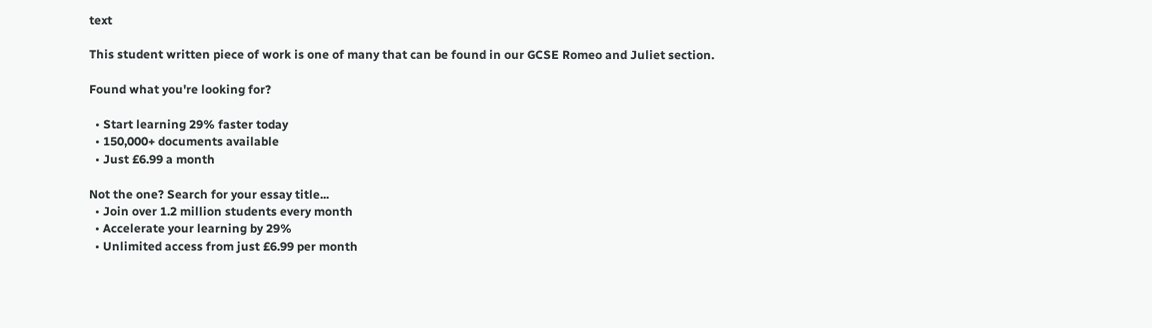text

This student written piece of work is one of many that can be found in our GCSE Romeo and Juliet section.

Found what you're looking for?

  • Start learning 29% faster today
  • 150,000+ documents available
  • Just £6.99 a month

Not the one? Search for your essay title...
  • Join over 1.2 million students every month
  • Accelerate your learning by 29%
  • Unlimited access from just £6.99 per month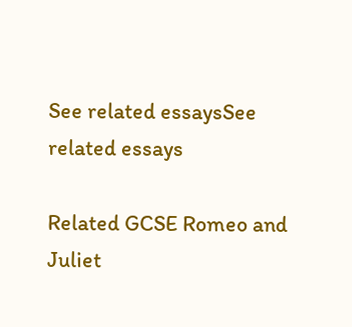See related essaysSee related essays

Related GCSE Romeo and Juliet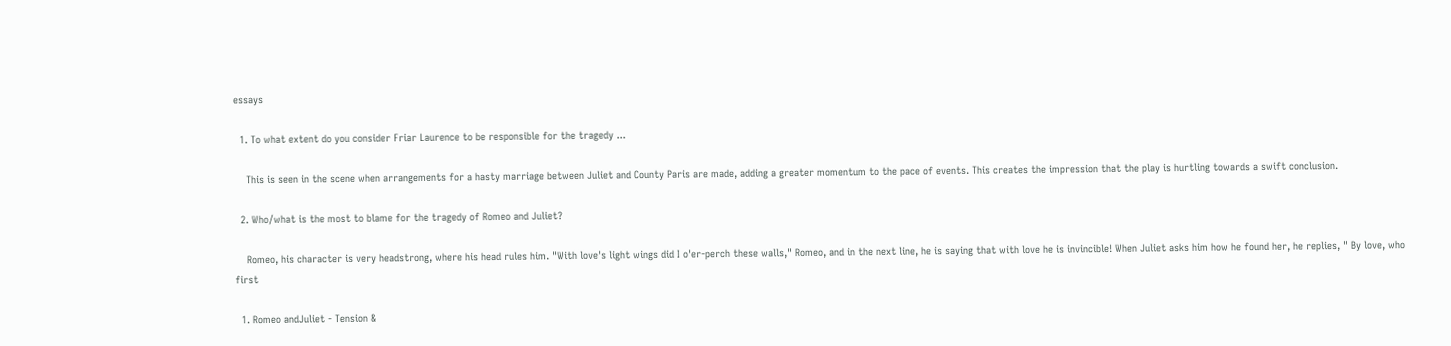essays

  1. To what extent do you consider Friar Laurence to be responsible for the tragedy ...

    This is seen in the scene when arrangements for a hasty marriage between Juliet and County Paris are made, adding a greater momentum to the pace of events. This creates the impression that the play is hurtling towards a swift conclusion.

  2. Who/what is the most to blame for the tragedy of Romeo and Juliet?

    Romeo, his character is very headstrong, where his head rules him. "With love's light wings did I o'er-perch these walls," Romeo, and in the next line, he is saying that with love he is invincible! When Juliet asks him how he found her, he replies, " By love, who first

  1. Romeo andJuliet - Tension &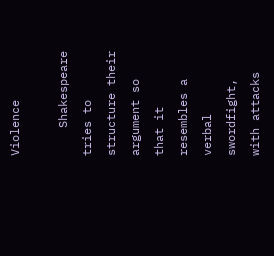Violence

    Shakespeare tries to structure their argument so that it resembles a verbal swordfight, with attacks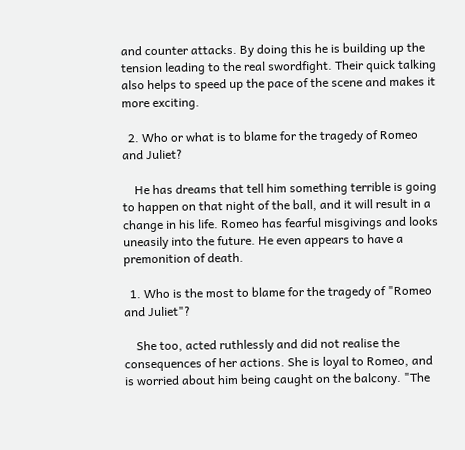and counter attacks. By doing this he is building up the tension leading to the real swordfight. Their quick talking also helps to speed up the pace of the scene and makes it more exciting.

  2. Who or what is to blame for the tragedy of Romeo and Juliet?

    He has dreams that tell him something terrible is going to happen on that night of the ball, and it will result in a change in his life. Romeo has fearful misgivings and looks uneasily into the future. He even appears to have a premonition of death.

  1. Who is the most to blame for the tragedy of "Romeo and Juliet"?

    She too, acted ruthlessly and did not realise the consequences of her actions. She is loyal to Romeo, and is worried about him being caught on the balcony. "The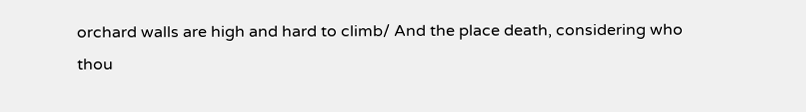orchard walls are high and hard to climb/ And the place death, considering who thou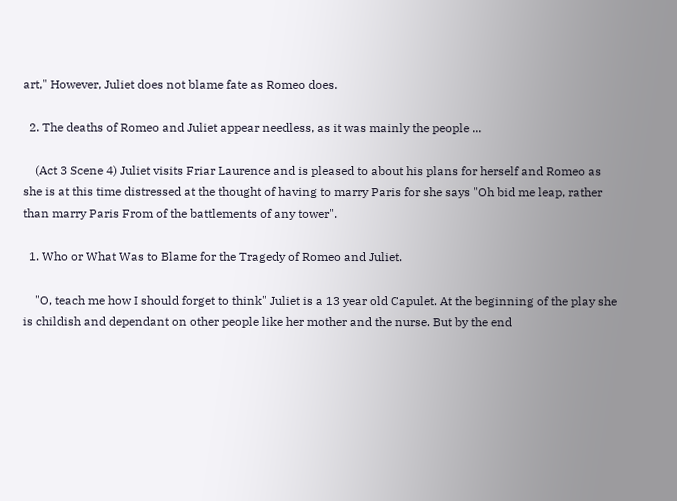art," However, Juliet does not blame fate as Romeo does.

  2. The deaths of Romeo and Juliet appear needless, as it was mainly the people ...

    (Act 3 Scene 4) Juliet visits Friar Laurence and is pleased to about his plans for herself and Romeo as she is at this time distressed at the thought of having to marry Paris for she says "Oh bid me leap, rather than marry Paris From of the battlements of any tower".

  1. Who or What Was to Blame for the Tragedy of Romeo and Juliet.

    "O, teach me how I should forget to think" Juliet is a 13 year old Capulet. At the beginning of the play she is childish and dependant on other people like her mother and the nurse. But by the end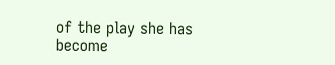of the play she has become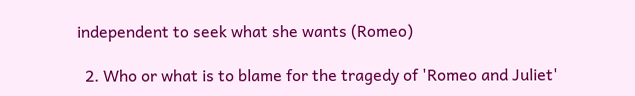independent to seek what she wants (Romeo)

  2. Who or what is to blame for the tragedy of 'Romeo and Juliet'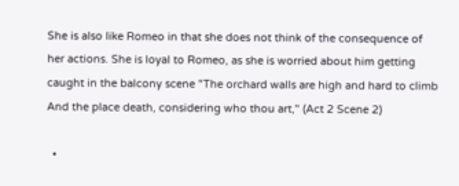She is also like Romeo in that she does not think of the consequence of her actions. She is loyal to Romeo, as she is worried about him getting caught in the balcony scene "The orchard walls are high and hard to climb And the place death, considering who thou art," (Act 2 Scene 2)

  •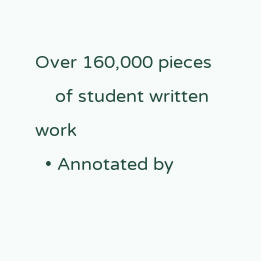Over 160,000 pieces
    of student written work
  • Annotated by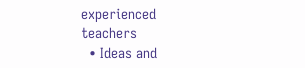experienced teachers
  • Ideas and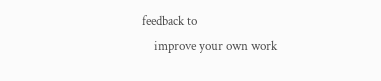feedback to
    improve your own work